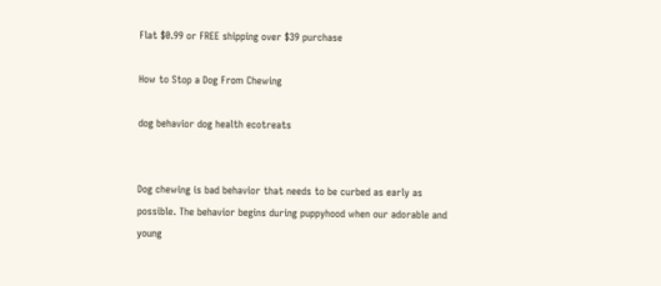Flat $0.99 or FREE shipping over $39 purchase

How to Stop a Dog From Chewing

dog behavior dog health ecotreats


Dog chewing is bad behavior that needs to be curbed as early as possible. The behavior begins during puppyhood when our adorable and young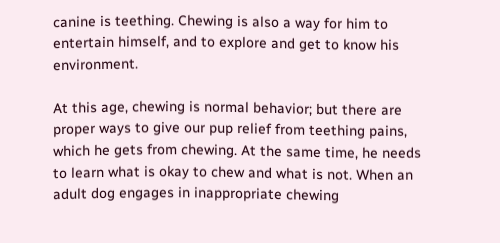canine is teething. Chewing is also a way for him to entertain himself, and to explore and get to know his environment.

At this age, chewing is normal behavior; but there are proper ways to give our pup relief from teething pains, which he gets from chewing. At the same time, he needs to learn what is okay to chew and what is not. When an adult dog engages in inappropriate chewing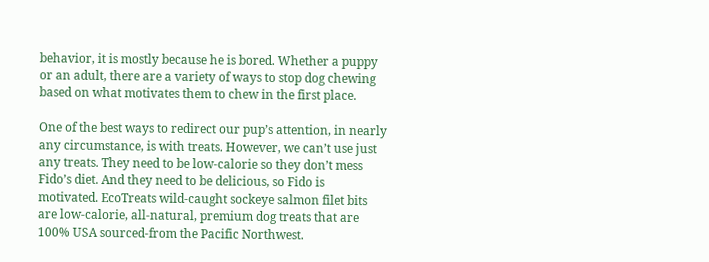behavior, it is mostly because he is bored. Whether a puppy or an adult, there are a variety of ways to stop dog chewing based on what motivates them to chew in the first place.

One of the best ways to redirect our pup’s attention, in nearly any circumstance, is with treats. However, we can’t use just any treats. They need to be low-calorie so they don’t mess Fido’s diet. And they need to be delicious, so Fido is motivated. EcoTreats wild-caught sockeye salmon filet bits are low-calorie, all-natural, premium dog treats that are 100% USA sourced-from the Pacific Northwest.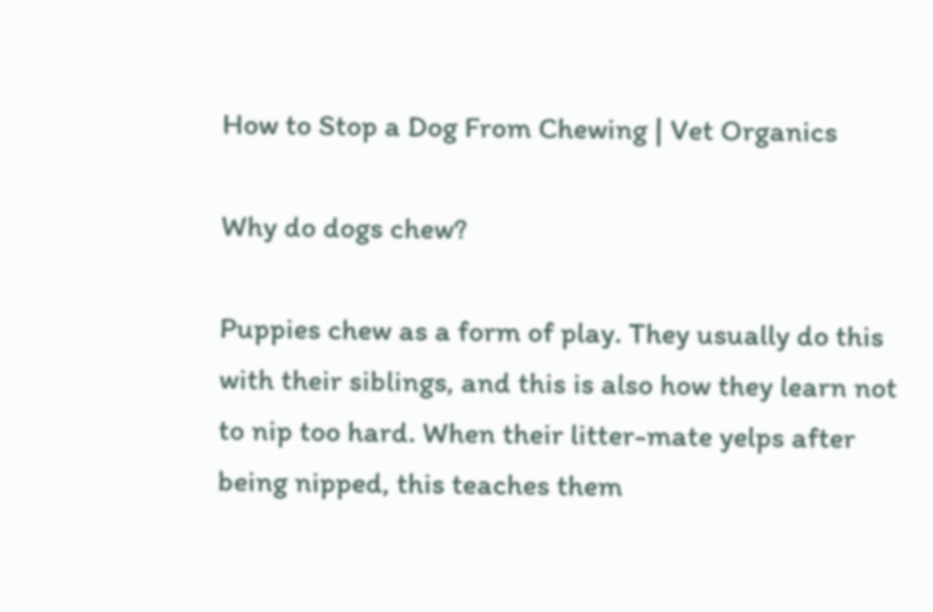How to Stop a Dog From Chewing | Vet Organics

Why do dogs chew?

Puppies chew as a form of play. They usually do this with their siblings, and this is also how they learn not to nip too hard. When their litter-mate yelps after being nipped, this teaches them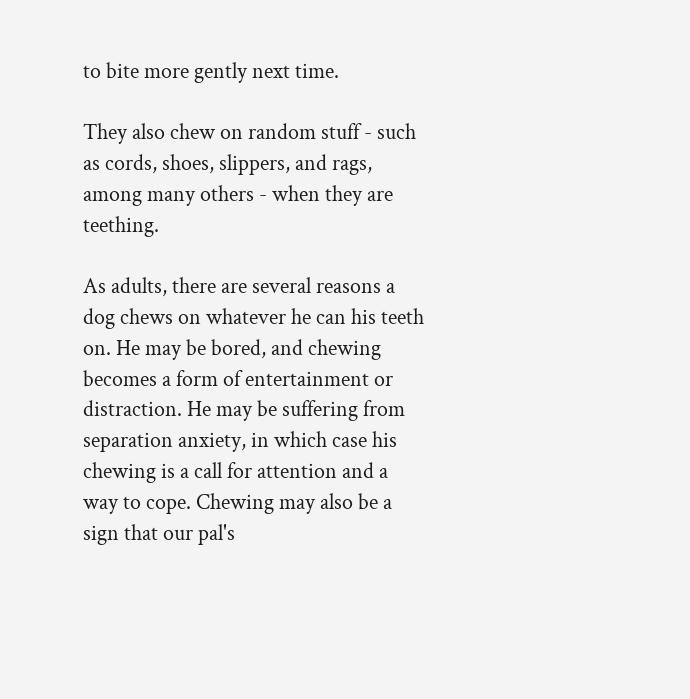to bite more gently next time.

They also chew on random stuff - such as cords, shoes, slippers, and rags, among many others - when they are teething.

As adults, there are several reasons a dog chews on whatever he can his teeth on. He may be bored, and chewing becomes a form of entertainment or distraction. He may be suffering from separation anxiety, in which case his chewing is a call for attention and a way to cope. Chewing may also be a sign that our pal's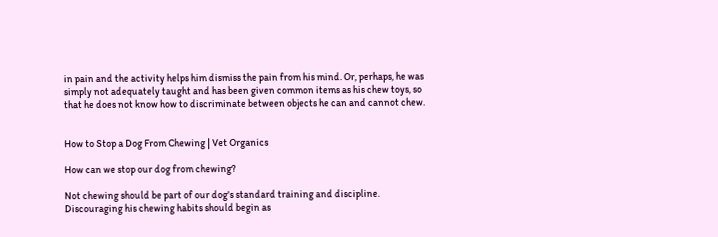in pain and the activity helps him dismiss the pain from his mind. Or, perhaps, he was simply not adequately taught and has been given common items as his chew toys, so that he does not know how to discriminate between objects he can and cannot chew.


How to Stop a Dog From Chewing | Vet Organics

How can we stop our dog from chewing?

Not chewing should be part of our dog's standard training and discipline. Discouraging his chewing habits should begin as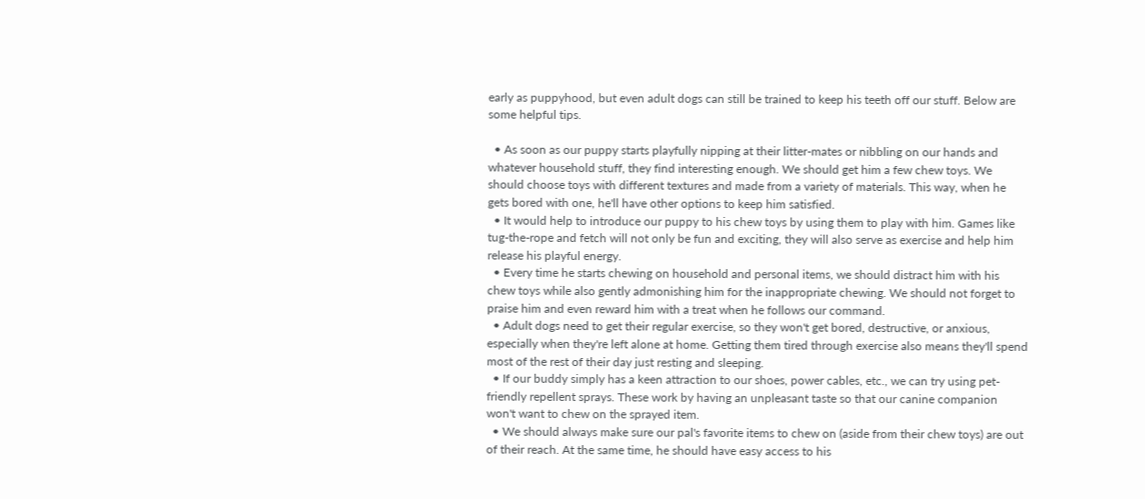early as puppyhood, but even adult dogs can still be trained to keep his teeth off our stuff. Below are some helpful tips.

  • As soon as our puppy starts playfully nipping at their litter-mates or nibbling on our hands and whatever household stuff, they find interesting enough. We should get him a few chew toys. We should choose toys with different textures and made from a variety of materials. This way, when he gets bored with one, he'll have other options to keep him satisfied.
  • It would help to introduce our puppy to his chew toys by using them to play with him. Games like tug-the-rope and fetch will not only be fun and exciting, they will also serve as exercise and help him release his playful energy.
  • Every time he starts chewing on household and personal items, we should distract him with his chew toys while also gently admonishing him for the inappropriate chewing. We should not forget to praise him and even reward him with a treat when he follows our command.
  • Adult dogs need to get their regular exercise, so they won't get bored, destructive, or anxious, especially when they're left alone at home. Getting them tired through exercise also means they'll spend most of the rest of their day just resting and sleeping.
  • If our buddy simply has a keen attraction to our shoes, power cables, etc., we can try using pet-friendly repellent sprays. These work by having an unpleasant taste so that our canine companion won't want to chew on the sprayed item.
  • We should always make sure our pal's favorite items to chew on (aside from their chew toys) are out of their reach. At the same time, he should have easy access to his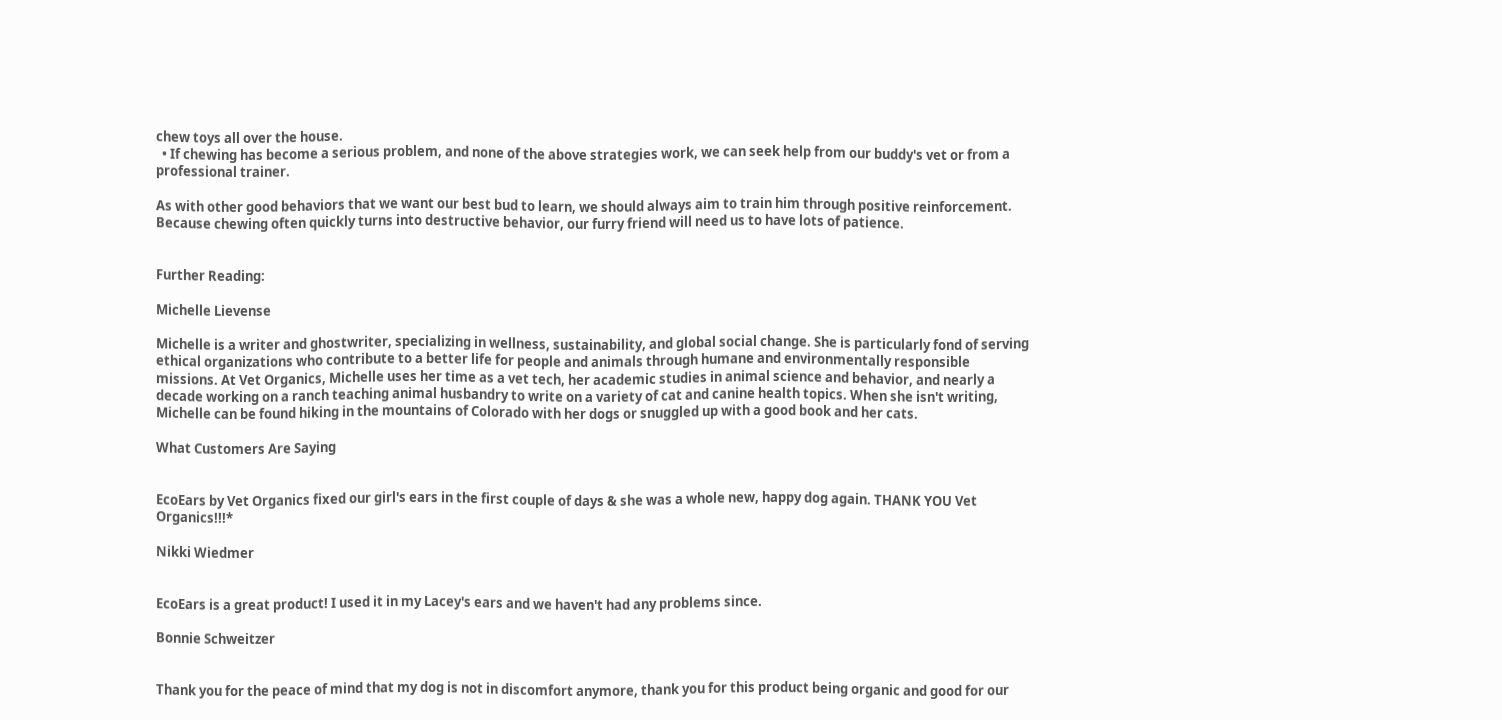chew toys all over the house.
  • If chewing has become a serious problem, and none of the above strategies work, we can seek help from our buddy's vet or from a professional trainer.

As with other good behaviors that we want our best bud to learn, we should always aim to train him through positive reinforcement. Because chewing often quickly turns into destructive behavior, our furry friend will need us to have lots of patience.


Further Reading:

Michelle Lievense

Michelle is a writer and ghostwriter, specializing in wellness, sustainability, and global social change. She is particularly fond of serving ethical organizations who contribute to a better life for people and animals through humane and environmentally responsible missions. At Vet Organics, Michelle uses her time as a vet tech, her academic studies in animal science and behavior, and nearly a decade working on a ranch teaching animal husbandry to write on a variety of cat and canine health topics. When she isn't writing, Michelle can be found hiking in the mountains of Colorado with her dogs or snuggled up with a good book and her cats.

What Customers Are Saying


EcoEars by Vet Organics fixed our girl's ears in the first couple of days & she was a whole new, happy dog again. THANK YOU Vet Organics!!!*

Nikki Wiedmer


EcoEars is a great product! I used it in my Lacey's ears and we haven't had any problems since.

Bonnie Schweitzer


Thank you for the peace of mind that my dog is not in discomfort anymore, thank you for this product being organic and good for our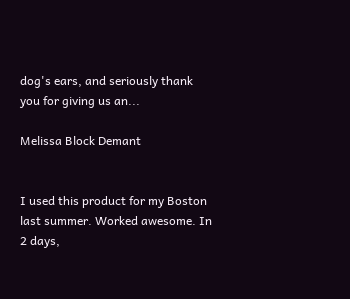dog's ears, and seriously thank you for giving us an...

Melissa Block Demant


I used this product for my Boston last summer. Worked awesome. In 2 days,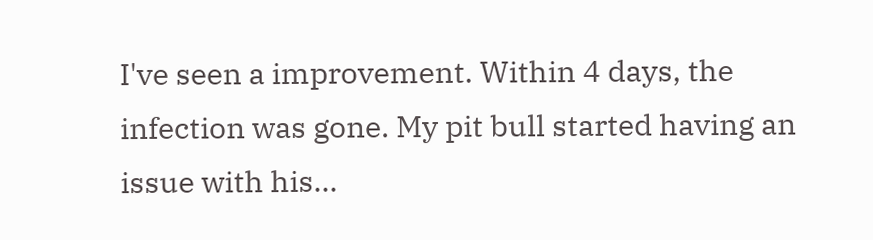I've seen a improvement. Within 4 days, the infection was gone. My pit bull started having an issue with his...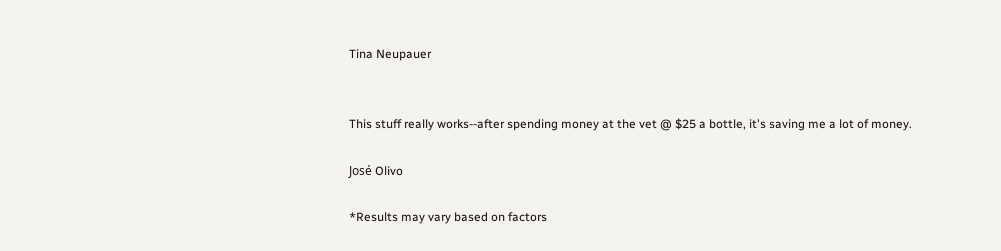Tina Neupauer


This stuff really works--after spending money at the vet @ $25 a bottle, it's saving me a lot of money.

José Olivo

*Results may vary based on factors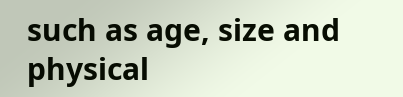such as age, size and physical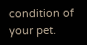condition of your pet.